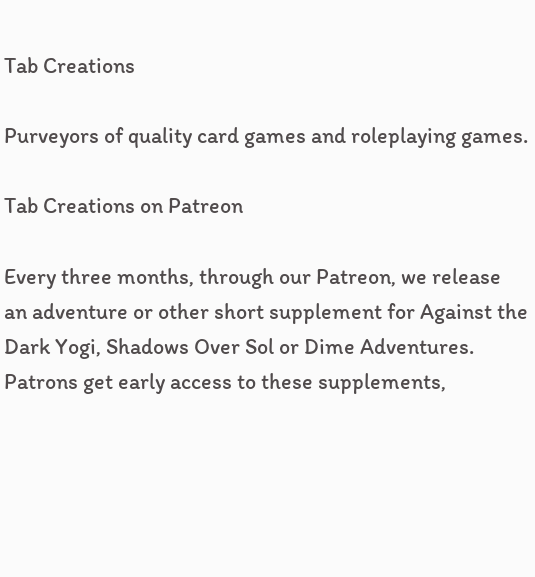Tab Creations

Purveyors of quality card games and roleplaying games.

Tab Creations on Patreon

Every three months, through our Patreon, we release an adventure or other short supplement for Against the Dark Yogi, Shadows Over Sol or Dime Adventures. Patrons get early access to these supplements,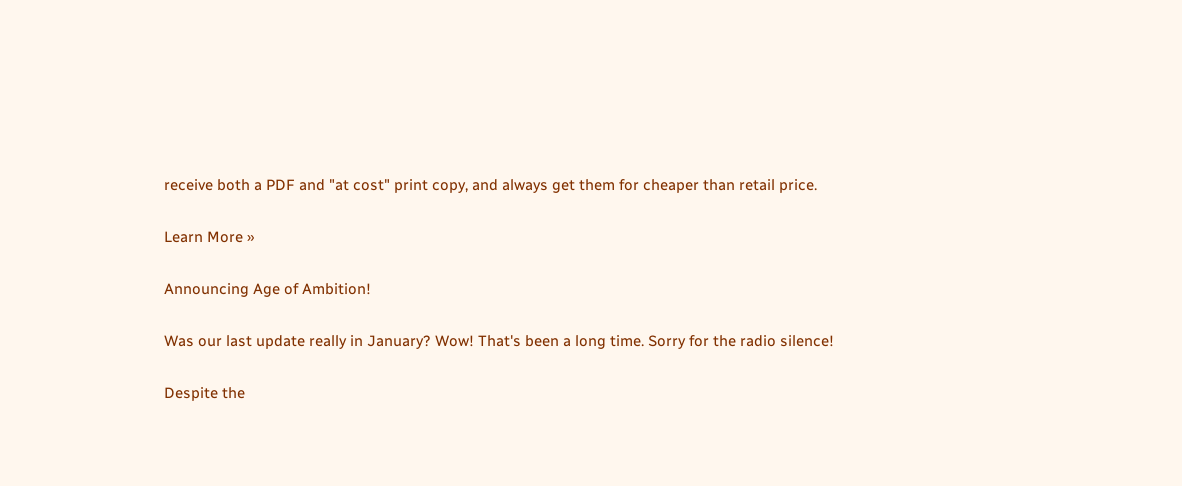receive both a PDF and "at cost" print copy, and always get them for cheaper than retail price.

Learn More »

Announcing Age of Ambition!

Was our last update really in January? Wow! That's been a long time. Sorry for the radio silence!

Despite the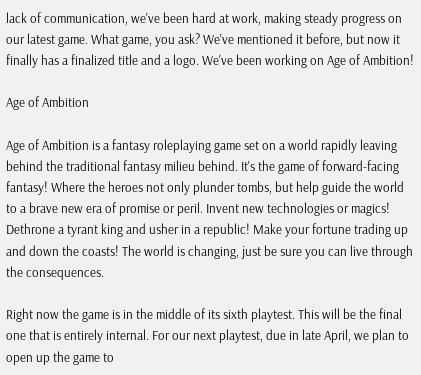lack of communication, we've been hard at work, making steady progress on our latest game. What game, you ask? We've mentioned it before, but now it finally has a finalized title and a logo. We've been working on Age of Ambition!

Age of Ambition

Age of Ambition is a fantasy roleplaying game set on a world rapidly leaving behind the traditional fantasy milieu behind. It's the game of forward-facing fantasy! Where the heroes not only plunder tombs, but help guide the world to a brave new era of promise or peril. Invent new technologies or magics! Dethrone a tyrant king and usher in a republic! Make your fortune trading up and down the coasts! The world is changing, just be sure you can live through the consequences.

Right now the game is in the middle of its sixth playtest. This will be the final one that is entirely internal. For our next playtest, due in late April, we plan to open up the game to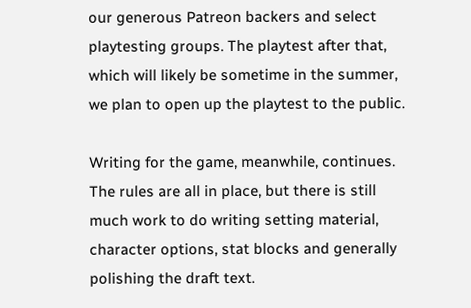our generous Patreon backers and select playtesting groups. The playtest after that, which will likely be sometime in the summer, we plan to open up the playtest to the public.

Writing for the game, meanwhile, continues. The rules are all in place, but there is still much work to do writing setting material, character options, stat blocks and generally polishing the draft text.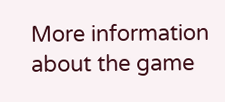More information about the game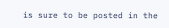is sure to be posted in the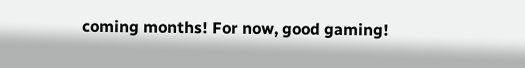coming months! For now, good gaming!